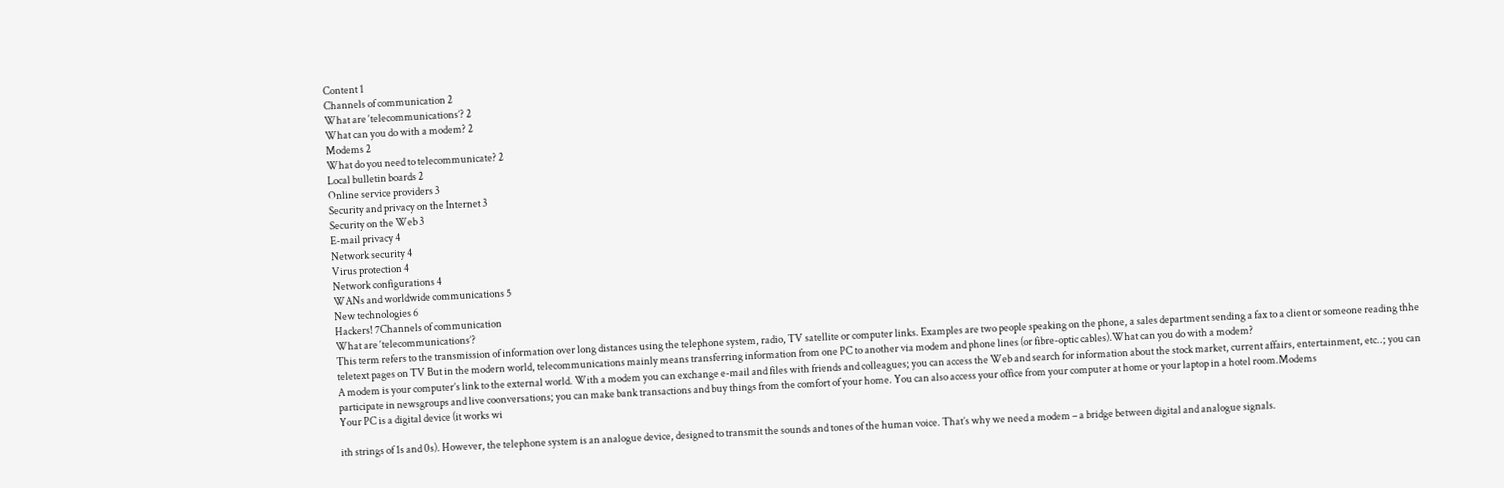Content 1
Channels of communication 2
What are ‘telecommunications’? 2
What can you do with a modem? 2
Modems 2
What do you need to telecommunicate? 2
Local bulletin boards 2
Online service providers 3
Security and privacy on the Internet 3
Security on the Web 3
E-mail privacy 4
Network security 4
Virus protection 4
Network configurations 4
WANs and worldwide communications 5
New technologies 6
Hackers! 7Channels of communication
What are ‘telecommunications’?
This term refers to the transmission of information over long distances using the telephone system, radio, TV satellite or computer links. Examples are two people speaking on the phone, a sales department sending a fax to a client or someone reading thhe teletext pages on TV But in the modern world, telecommunications mainly means transferring information from one PC to another via modem and phone lines (or fibre-optic cables).What can you do with a modem?
A modem is your computer’s link to the external world. With a modem you can exchange e-mail and files with friends and colleagues; you can access the Web and search for information about the stock market, current affairs, entertainment, etc..; you can participate in newsgroups and live coonversations; you can make bank transactions and buy things from the comfort of your home. You can also access your office from your computer at home or your laptop in a hotel room.Modems
Your PC is a digital device (it works wi

ith strings of 1s and 0s). However, the telephone system is an analogue device, designed to transmit the sounds and tones of the human voice. That’s why we need a modem – a bridge between digital and analogue signals.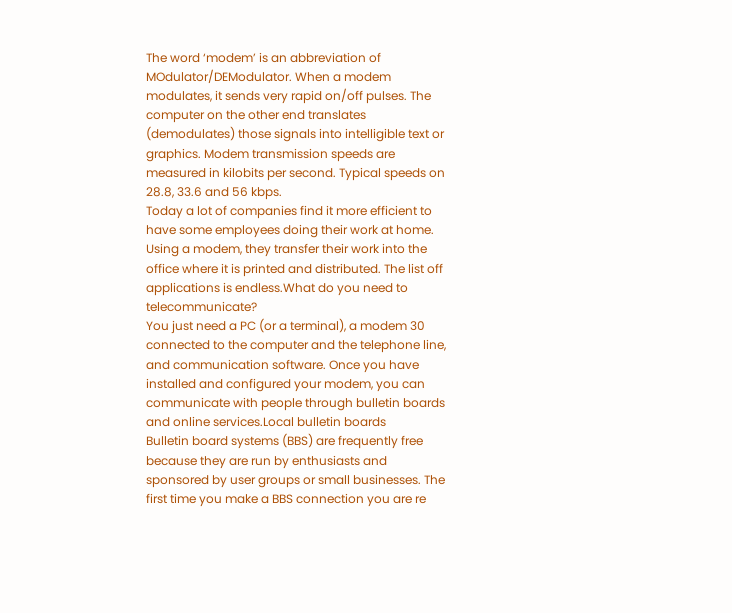The word ‘modem’ is an abbreviation of MOdulator/DEModulator. When a modem modulates, it sends very rapid on/off pulses. The computer on the other end translates (demodulates) those signals into intelligible text or graphics. Modem transmission speeds are measured in kilobits per second. Typical speeds on 28.8, 33.6 and 56 kbps.
Today a lot of companies find it more efficient to have some employees doing their work at home. Using a modem, they transfer their work into the office where it is printed and distributed. The list off applications is endless.What do you need to telecommunicate?
You just need a PC (or a terminal), a modem 30 connected to the computer and the telephone line, and communication software. Once you have installed and configured your modem, you can communicate with people through bulletin boards and online services.Local bulletin boards
Bulletin board systems (BBS) are frequently free because they are run by enthusiasts and sponsored by user groups or small businesses. The first time you make a BBS connection you are re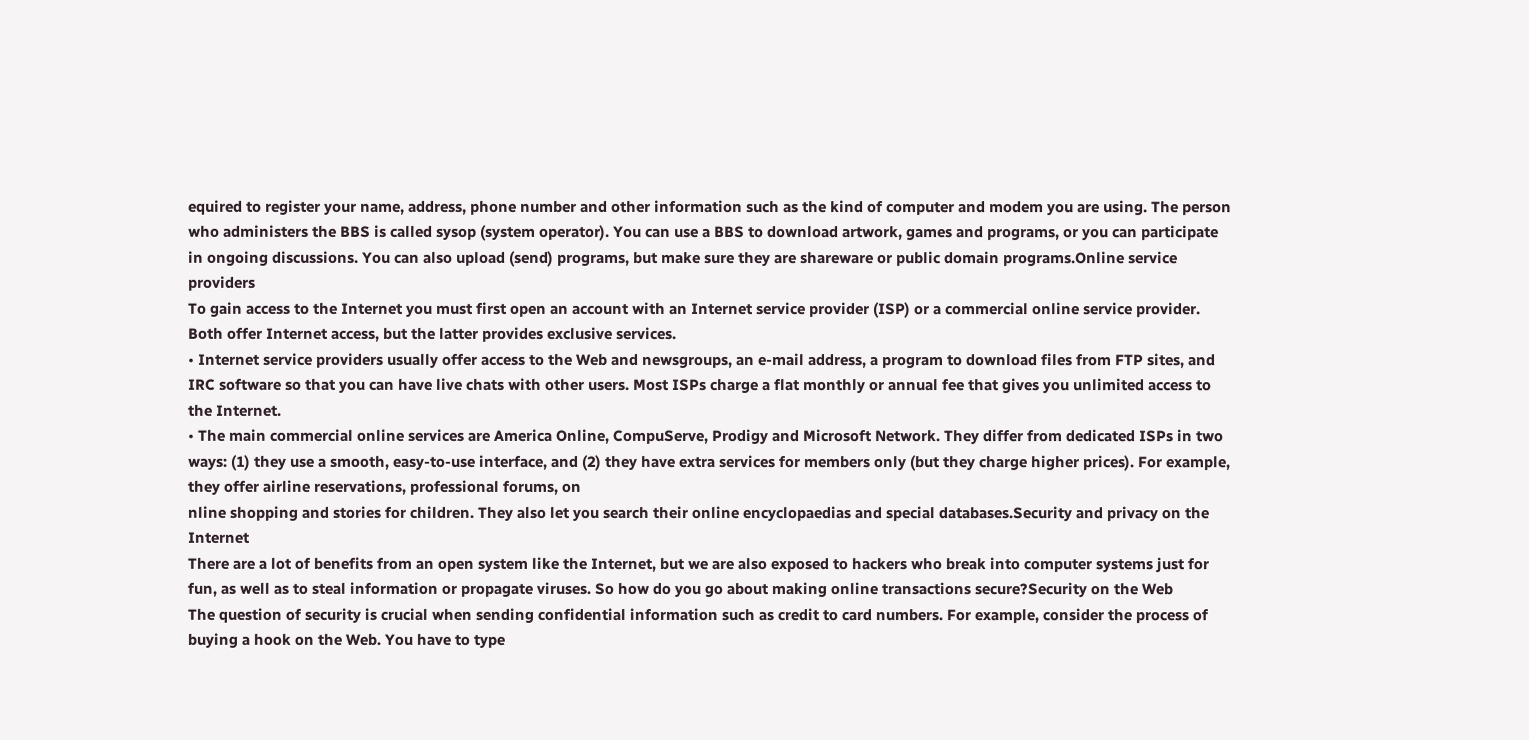equired to register your name, address, phone number and other information such as the kind of computer and modem you are using. The person who administers the BBS is called sysop (system operator). You can use a BBS to download artwork, games and programs, or you can participate in ongoing discussions. You can also upload (send) programs, but make sure they are shareware or public domain programs.Online service providers
To gain access to the Internet you must first open an account with an Internet service provider (ISP) or a commercial online service provider. Both offer Internet access, but the latter provides exclusive services.
• Internet service providers usually offer access to the Web and newsgroups, an e-mail address, a program to download files from FTP sites, and IRC software so that you can have live chats with other users. Most ISPs charge a flat monthly or annual fee that gives you unlimited access to the Internet.
• The main commercial online services are America Online, CompuServe, Prodigy and Microsoft Network. They differ from dedicated ISPs in two ways: (1) they use a smooth, easy-to-use interface, and (2) they have extra services for members only (but they charge higher prices). For example, they offer airline reservations, professional forums, on
nline shopping and stories for children. They also let you search their online encyclopaedias and special databases.Security and privacy on the Internet
There are a lot of benefits from an open system like the Internet, but we are also exposed to hackers who break into computer systems just for fun, as well as to steal information or propagate viruses. So how do you go about making online transactions secure?Security on the Web
The question of security is crucial when sending confidential information such as credit to card numbers. For example, consider the process of buying a hook on the Web. You have to type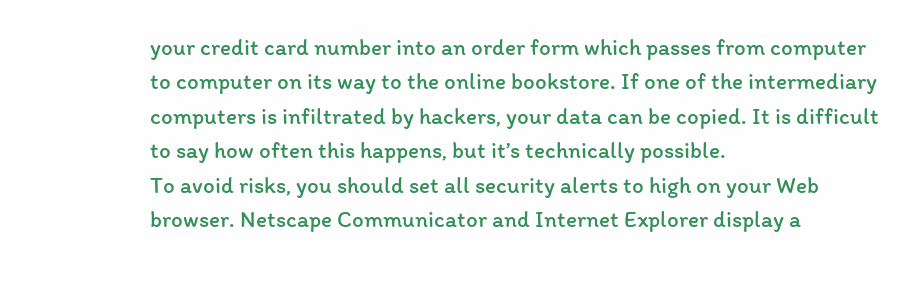your credit card number into an order form which passes from computer to computer on its way to the online bookstore. If one of the intermediary computers is infiltrated by hackers, your data can be copied. It is difficult to say how often this happens, but it’s technically possible.
To avoid risks, you should set all security alerts to high on your Web browser. Netscape Communicator and Internet Explorer display a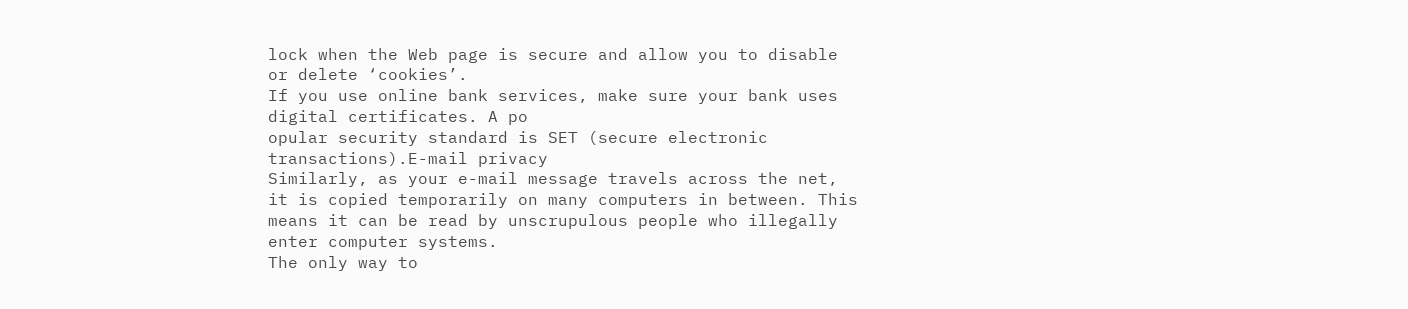lock when the Web page is secure and allow you to disable or delete ‘cookies’.
If you use online bank services, make sure your bank uses digital certificates. A po
opular security standard is SET (secure electronic transactions).E-mail privacy
Similarly, as your e-mail message travels across the net, it is copied temporarily on many computers in between. This means it can be read by unscrupulous people who illegally enter computer systems.
The only way to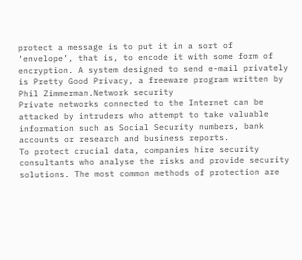protect a message is to put it in a sort of ‘envelope’, that is, to encode it with some form of encryption. A system designed to send e-mail privately is Pretty Good Privacy, a freeware program written by Phil Zimmerman.Network security
Private networks connected to the Internet can be attacked by intruders who attempt to take valuable information such as Social Security numbers, bank accounts or research and business reports.
To protect crucial data, companies hire security consultants who analyse the risks and provide security solutions. The most common methods of protection are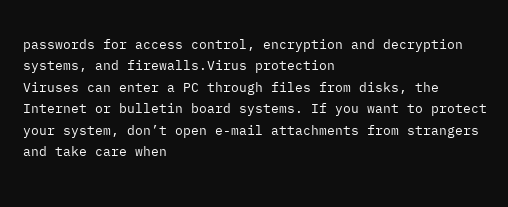passwords for access control, encryption and decryption systems, and firewalls.Virus protection
Viruses can enter a PC through files from disks, the Internet or bulletin board systems. If you want to protect your system, don’t open e-mail attachments from strangers and take care when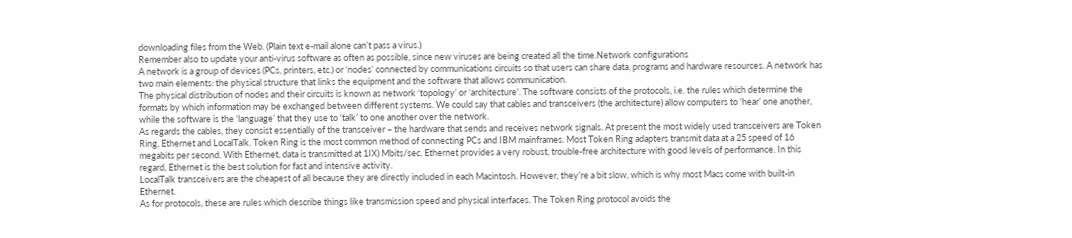downloading files from the Web. (Plain text e-mail alone can’t pass a virus.)
Remember also to update your anti-virus software as often as possible, since new viruses are being created all the time.Network configurations
A network is a group of devices (PCs, printers, etc.) or ‘nodes’ connected by communications circuits so that users can share data, programs and hardware resources. A network has two main elements: the physical structure that links the equipment and the software that allows communication.
The physical distribution of nodes and their circuits is known as network ‘topology’ or ‘architecture’. The software consists of the protocols, i.e. the rules which determine the formats by which information may be exchanged between different systems. We could say that cables and transceivers (the architecture) allow computers to ‘hear’ one another, while the software is the ‘language’ that they use to ‘talk’ to one another over the network.
As regards the cables, they consist essentially of the transceiver – the hardware that sends and receives network signals. At present the most widely used transceivers are Token Ring, Ethernet and LocalTalk. Token Ring is the most common method of connecting PCs and IBM mainframes. Most Token Ring adapters transmit data at a 25 speed of 16 megabits per second. With Ethernet, data is transmitted at 1IX) Mbits/sec. Ethernet provides a very robust, trouble-free architecture with good levels of performance. In this regard, Ethernet is the best solution for fast and intensive activity.
LocalTalk transceivers are the cheapest of all because they are directly included in each Macintosh. However, they’re a bit slow, which is why most Macs come with built-in Ethernet.
As for protocols, these are rules which describe things like transmission speed and physical interfaces. The Token Ring protocol avoids the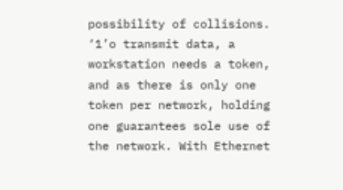possibility of collisions. ‘1’o transmit data, a workstation needs a token, and as there is only one token per network, holding one guarantees sole use of the network. With Ethernet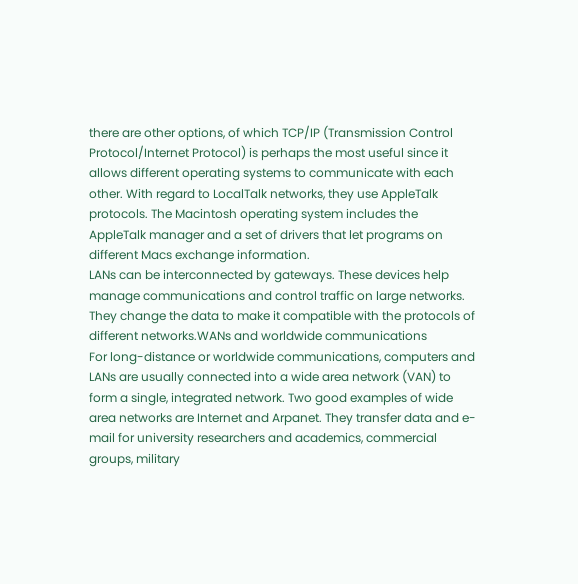there are other options, of which TCP/IP (Transmission Control Protocol/Internet Protocol) is perhaps the most useful since it allows different operating systems to communicate with each other. With regard to LocalTalk networks, they use AppleTalk protocols. The Macintosh operating system includes the AppleTalk manager and a set of drivers that let programs on different Macs exchange information.
LANs can be interconnected by gateways. These devices help manage communications and control traffic on large networks. They change the data to make it compatible with the protocols of different networks.WANs and worldwide communications
For long-distance or worldwide communications, computers and LANs are usually connected into a wide area network (VAN) to form a single, integrated network. Two good examples of wide area networks are Internet and Arpanet. They transfer data and e-mail for university researchers and academics, commercial groups, military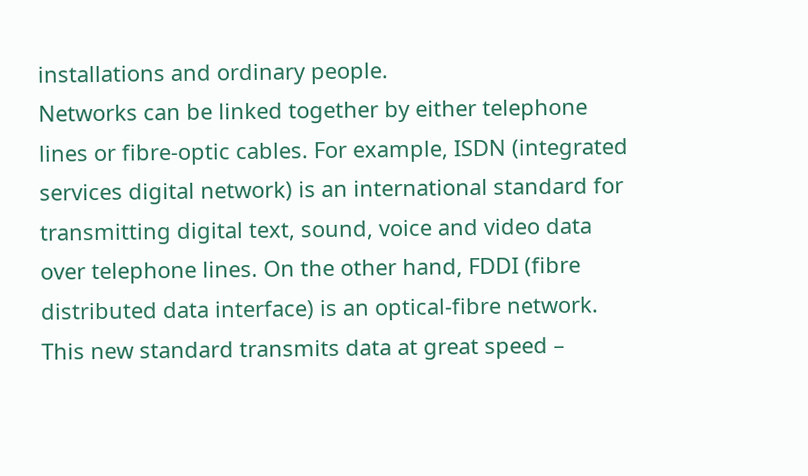installations and ordinary people.
Networks can be linked together by either telephone lines or fibre-optic cables. For example, ISDN (integrated services digital network) is an international standard for transmitting digital text, sound, voice and video data over telephone lines. On the other hand, FDDI (fibre distributed data interface) is an optical-fibre network. This new standard transmits data at great speed –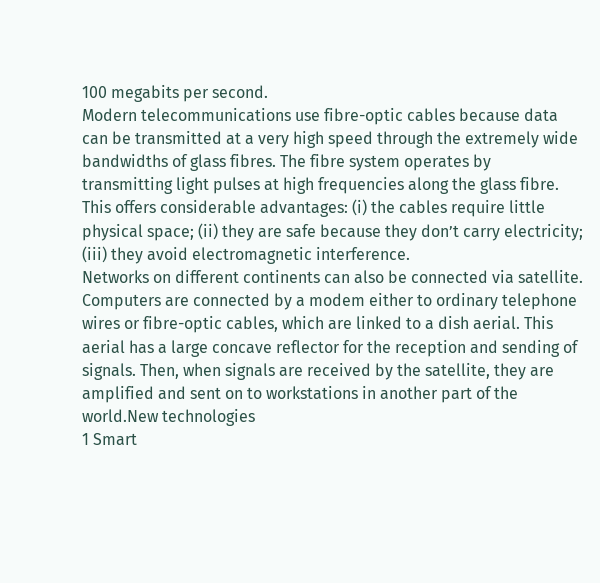100 megabits per second.
Modern telecommunications use fibre-optic cables because data can be transmitted at a very high speed through the extremely wide bandwidths of glass fibres. The fibre system operates by transmitting light pulses at high frequencies along the glass fibre. This offers considerable advantages: (i) the cables require little physical space; (ii) they are safe because they don’t carry electricity; (iii) they avoid electromagnetic interference.
Networks on different continents can also be connected via satellite. Computers are connected by a modem either to ordinary telephone wires or fibre-optic cables, which are linked to a dish aerial. This aerial has a large concave reflector for the reception and sending of signals. Then, when signals are received by the satellite, they are amplified and sent on to workstations in another part of the world.New technologies
1 Smart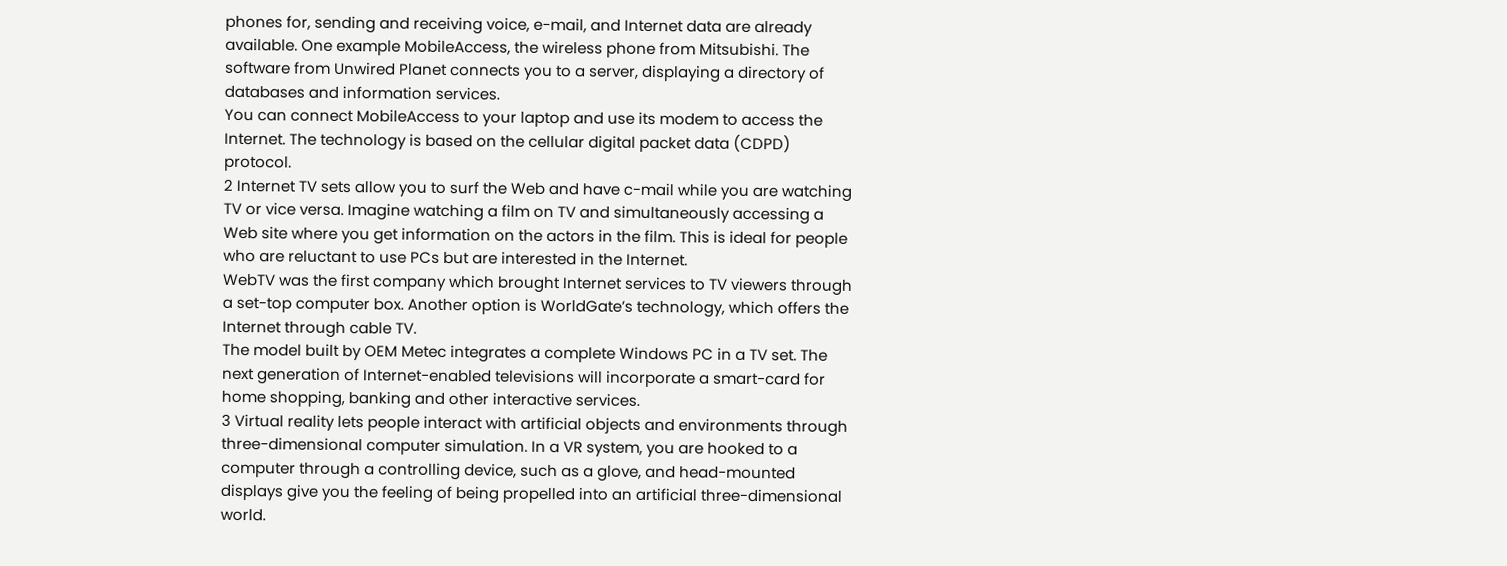phones for, sending and receiving voice, e-mail, and Internet data are already available. One example MobileAccess, the wireless phone from Mitsubishi. The software from Unwired Planet connects you to a server, displaying a directory of databases and information services.
You can connect MobileAccess to your laptop and use its modem to access the Internet. The technology is based on the cellular digital packet data (CDPD) protocol.
2 Internet TV sets allow you to surf the Web and have c-mail while you are watching TV or vice versa. Imagine watching a film on TV and simultaneously accessing a Web site where you get information on the actors in the film. This is ideal for people who are reluctant to use PCs but are interested in the Internet.
WebTV was the first company which brought Internet services to TV viewers through a set-top computer box. Another option is WorldGate’s technology, which offers the Internet through cable TV.
The model built by OEM Metec integrates a complete Windows PC in a TV set. The next generation of Internet-enabled televisions will incorporate a smart-card for home shopping, banking and other interactive services.
3 Virtual reality lets people interact with artificial objects and environments through three-dimensional computer simulation. In a VR system, you are hooked to a computer through a controlling device, such as a glove, and head-mounted displays give you the feeling of being propelled into an artificial three-dimensional world.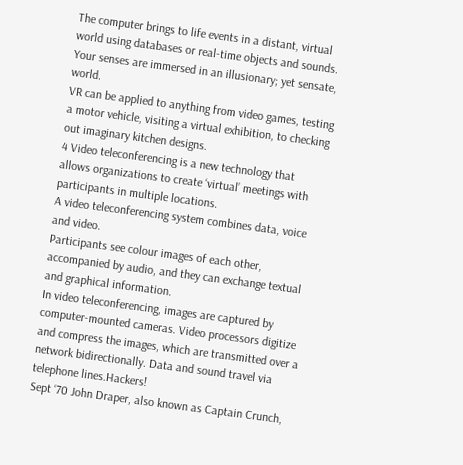The computer brings to life events in a distant, virtual world using databases or real-time objects and sounds. Your senses are immersed in an illusionary; yet sensate, world.
VR can be applied to anything from video games, testing a motor vehicle, visiting a virtual exhibition, to checking out imaginary kitchen designs.
4 Video teleconferencing is a new technology that allows organizations to create ‘virtual’ meetings with participants in multiple locations.
A video teleconferencing system combines data, voice and video.
Participants see colour images of each other, accompanied by audio, and they can exchange textual and graphical information.
In video teleconferencing, images are captured by computer-mounted cameras. Video processors digitize and compress the images, which are transmitted over a network bidirectionally. Data and sound travel via telephone lines.Hackers!
Sept ‘70 John Draper, also known as Captain Crunch,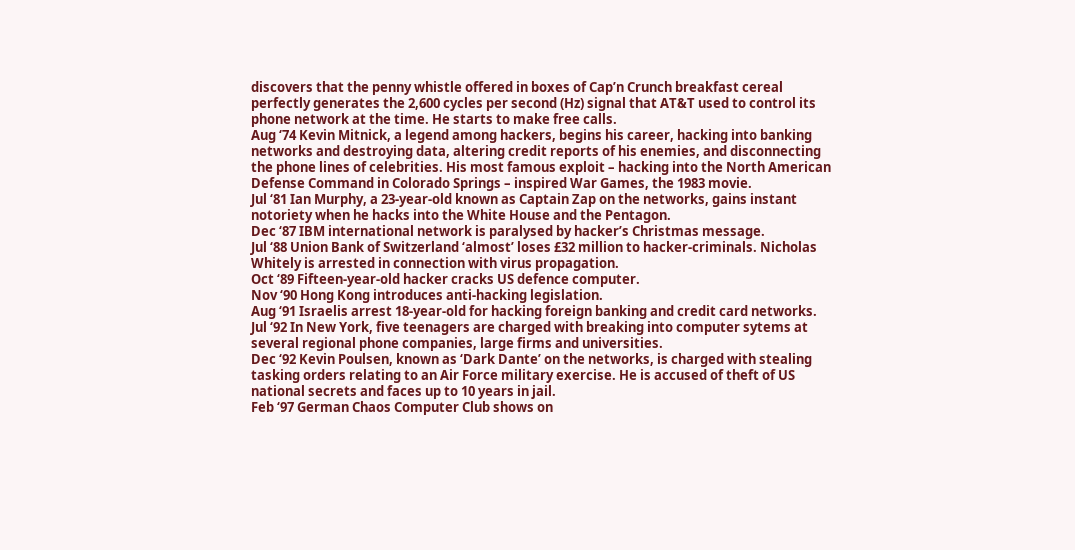discovers that the penny whistle offered in boxes of Cap’n Crunch breakfast cereal perfectly generates the 2,600 cycles per second (Hz) signal that AT&T used to control its phone network at the time. He starts to make free calls.
Aug ‘74 Kevin Mitnick, a legend among hackers, begins his career, hacking into banking networks and destroying data, altering credit reports of his enemies, and disconnecting the phone lines of celebrities. His most famous exploit – hacking into the North American Defense Command in Colorado Springs – inspired War Games, the 1983 movie.
Jul ‘81 Ian Murphy, a 23-year-old known as Captain Zap on the networks, gains instant notoriety when he hacks into the White House and the Pentagon.
Dec ‘87 IBM international network is paralysed by hacker’s Christmas message.
Jul ‘88 Union Bank of Switzerland ‘almost’ loses £32 million to hacker-criminals. Nicholas Whitely is arrested in connection with virus propagation.
Oct ‘89 Fifteen-year-old hacker cracks US defence computer.
Nov ‘90 Hong Kong introduces anti-hacking legislation.
Aug ‘91 Israelis arrest 18-year-old for hacking foreign banking and credit card networks.
Jul ‘92 In New York, five teenagers are charged with breaking into computer sytems at several regional phone companies, large firms and universities.
Dec ‘92 Kevin Poulsen, known as ‘Dark Dante’ on the networks, is charged with stealing tasking orders relating to an Air Force military exercise. He is accused of theft of US national secrets and faces up to 10 years in jail.
Feb ‘97 German Chaos Computer Club shows on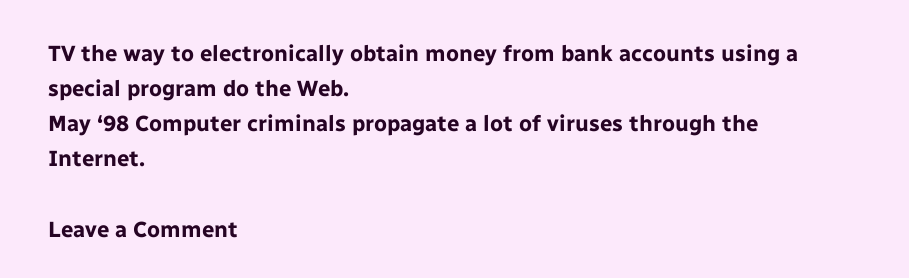TV the way to electronically obtain money from bank accounts using a special program do the Web.
May ‘98 Computer criminals propagate a lot of viruses through the Internet.

Leave a Comment